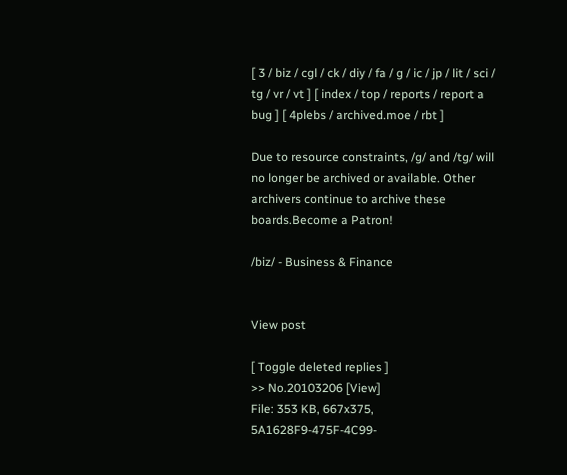[ 3 / biz / cgl / ck / diy / fa / g / ic / jp / lit / sci / tg / vr / vt ] [ index / top / reports / report a bug ] [ 4plebs / archived.moe / rbt ]

Due to resource constraints, /g/ and /tg/ will no longer be archived or available. Other archivers continue to archive these boards.Become a Patron!

/biz/ - Business & Finance


View post

[ Toggle deleted replies ]
>> No.20103206 [View]
File: 353 KB, 667x375, 5A1628F9-475F-4C99-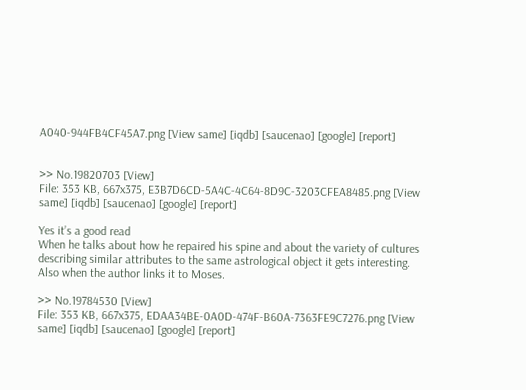A040-944FB4CF45A7.png [View same] [iqdb] [saucenao] [google] [report]


>> No.19820703 [View]
File: 353 KB, 667x375, E3B7D6CD-5A4C-4C64-8D9C-3203CFEA8485.png [View same] [iqdb] [saucenao] [google] [report]

Yes it’s a good read
When he talks about how he repaired his spine and about the variety of cultures describing similar attributes to the same astrological object it gets interesting. Also when the author links it to Moses.

>> No.19784530 [View]
File: 353 KB, 667x375, EDAA34BE-0A0D-474F-B60A-7363FE9C7276.png [View same] [iqdb] [saucenao] [google] [report]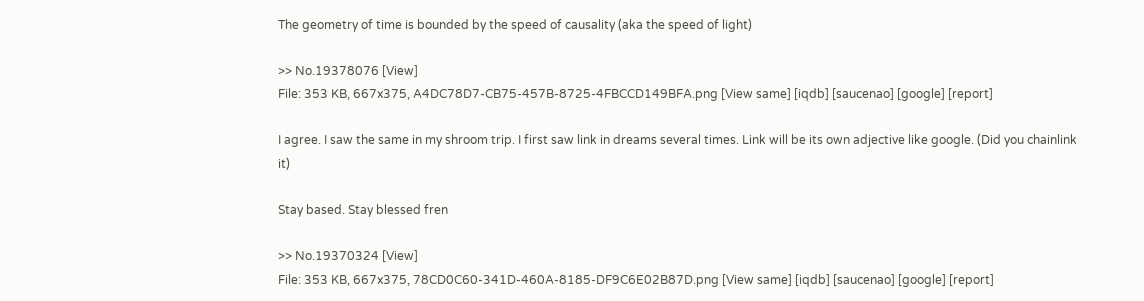The geometry of time is bounded by the speed of causality (aka the speed of light)

>> No.19378076 [View]
File: 353 KB, 667x375, A4DC78D7-CB75-457B-8725-4FBCCD149BFA.png [View same] [iqdb] [saucenao] [google] [report]

I agree. I saw the same in my shroom trip. I first saw link in dreams several times. Link will be its own adjective like google. (Did you chainlink it)

Stay based. Stay blessed fren

>> No.19370324 [View]
File: 353 KB, 667x375, 78CD0C60-341D-460A-8185-DF9C6E02B87D.png [View same] [iqdb] [saucenao] [google] [report]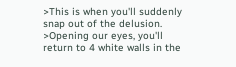>This is when you'll suddenly snap out of the delusion.
>Opening our eyes, you'll return to 4 white walls in the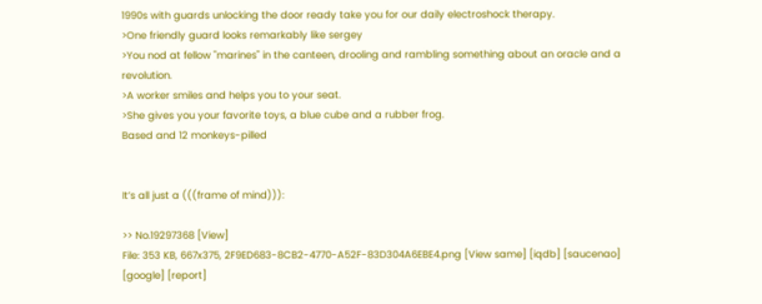1990s with guards unlocking the door ready take you for our daily electroshock therapy.
>One friendly guard looks remarkably like sergey
>You nod at fellow "marines" in the canteen, drooling and rambling something about an oracle and a revolution.
>A worker smiles and helps you to your seat.
>She gives you your favorite toys, a blue cube and a rubber frog.
Based and 12 monkeys-pilled


It’s all just a (((frame of mind))):

>> No.19297368 [View]
File: 353 KB, 667x375, 2F9ED683-8CB2-4770-A52F-83D304A6EBE4.png [View same] [iqdb] [saucenao] [google] [report]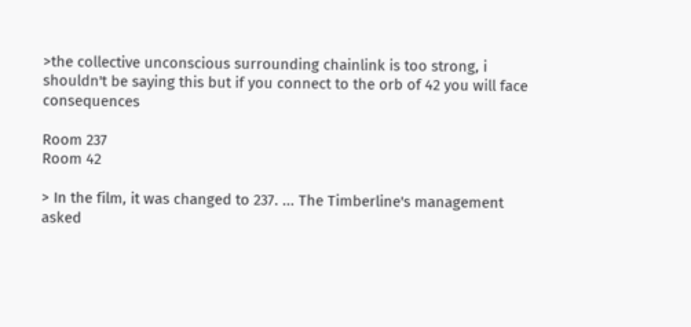>the collective unconscious surrounding chainlink is too strong, i shouldn't be saying this but if you connect to the orb of 42 you will face consequences

Room 237
Room 42

> In the film, it was changed to 237. ... The Timberline's management asked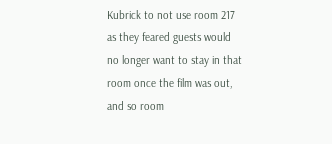Kubrick to not use room 217 as they feared guests would no longer want to stay in that room once the film was out, and so room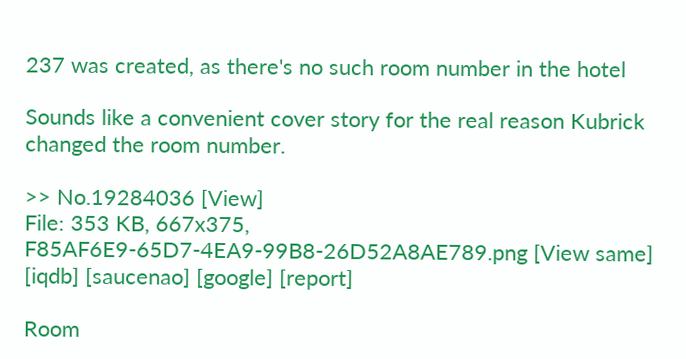237 was created, as there's no such room number in the hotel

Sounds like a convenient cover story for the real reason Kubrick changed the room number.

>> No.19284036 [View]
File: 353 KB, 667x375, F85AF6E9-65D7-4EA9-99B8-26D52A8AE789.png [View same] [iqdb] [saucenao] [google] [report]

Room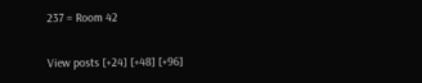237 = Room 42

View posts [+24] [+48] [+96]